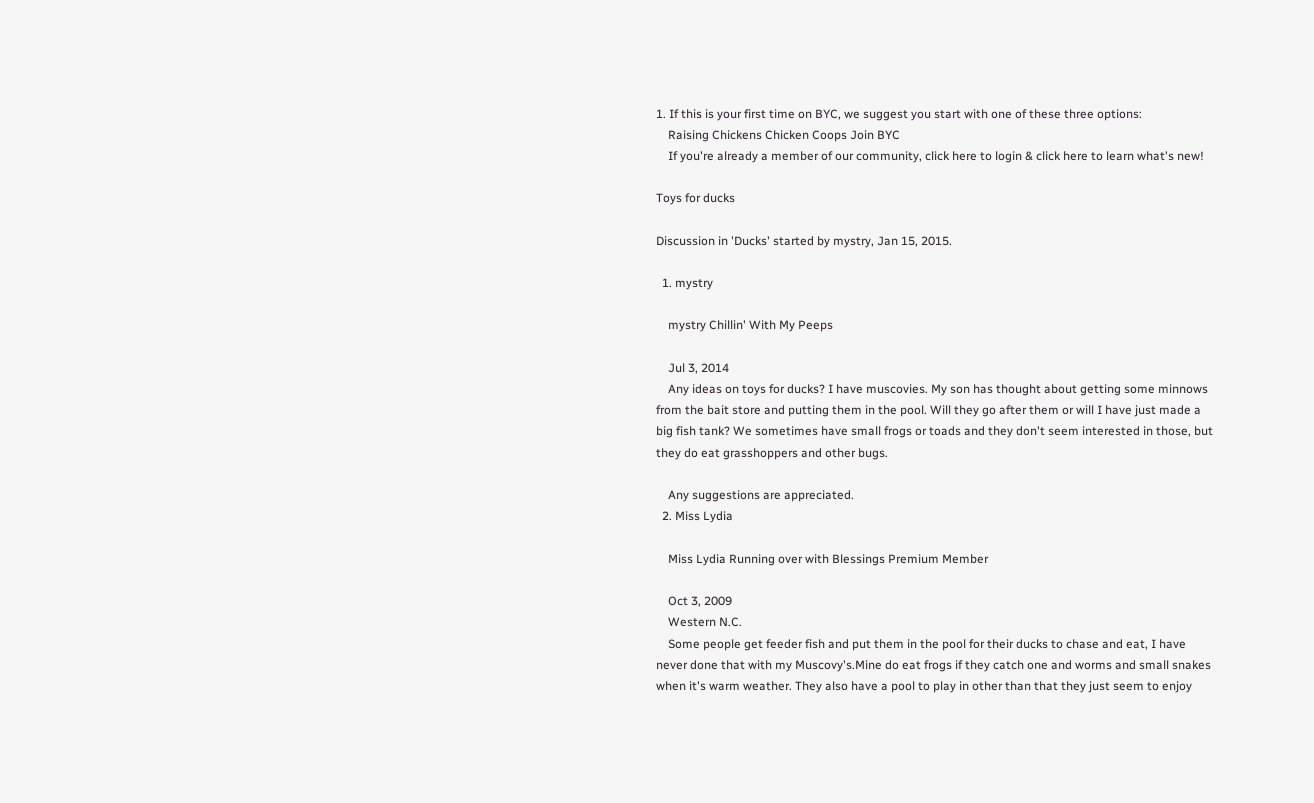1. If this is your first time on BYC, we suggest you start with one of these three options:
    Raising Chickens Chicken Coops Join BYC
    If you're already a member of our community, click here to login & click here to learn what's new!

Toys for ducks

Discussion in 'Ducks' started by mystry, Jan 15, 2015.

  1. mystry

    mystry Chillin' With My Peeps

    Jul 3, 2014
    Any ideas on toys for ducks? I have muscovies. My son has thought about getting some minnows from the bait store and putting them in the pool. Will they go after them or will I have just made a big fish tank? We sometimes have small frogs or toads and they don't seem interested in those, but they do eat grasshoppers and other bugs.

    Any suggestions are appreciated.
  2. Miss Lydia

    Miss Lydia Running over with Blessings Premium Member

    Oct 3, 2009
    Western N.C.
    Some people get feeder fish and put them in the pool for their ducks to chase and eat, I have never done that with my Muscovy's.Mine do eat frogs if they catch one and worms and small snakes when it's warm weather. They also have a pool to play in other than that they just seem to enjoy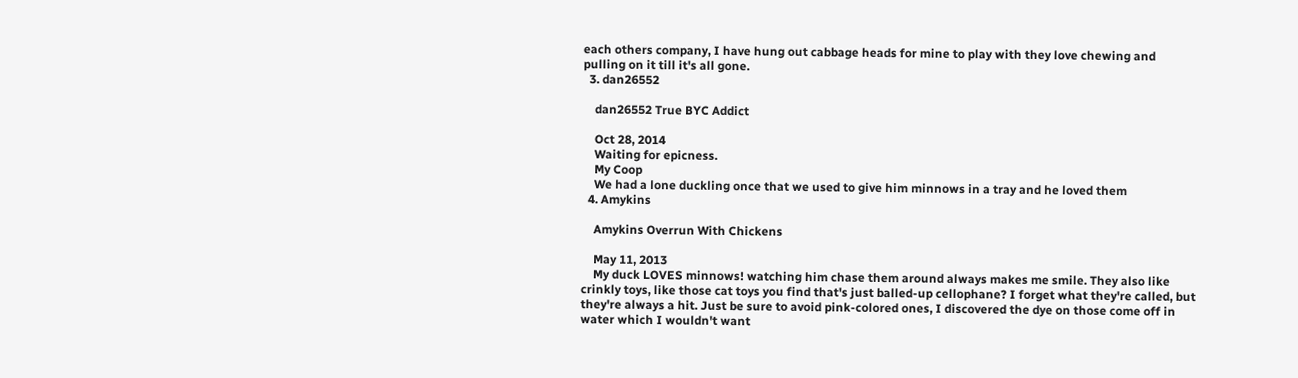each others company, I have hung out cabbage heads for mine to play with they love chewing and pulling on it till it's all gone.
  3. dan26552

    dan26552 True BYC Addict

    Oct 28, 2014
    Waiting for epicness.
    My Coop
    We had a lone duckling once that we used to give him minnows in a tray and he loved them
  4. Amykins

    Amykins Overrun With Chickens

    May 11, 2013
    My duck LOVES minnows! watching him chase them around always makes me smile. They also like crinkly toys, like those cat toys you find that's just balled-up cellophane? I forget what they're called, but they're always a hit. Just be sure to avoid pink-colored ones, I discovered the dye on those come off in water which I wouldn't want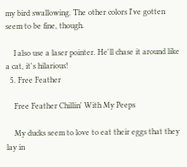my bird swallowing. The other colors I've gotten seem to be fine, though.

    I also use a laser pointer. He'll chase it around like a cat, it's hilarious!
  5. Free Feather

    Free Feather Chillin' With My Peeps

    My ducks seem to love to eat their eggs that they lay in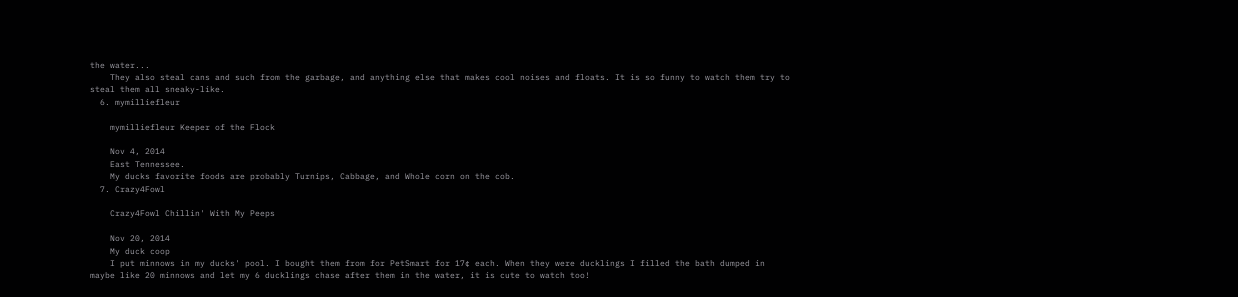the water...
    They also steal cans and such from the garbage, and anything else that makes cool noises and floats. It is so funny to watch them try to steal them all sneaky-like.
  6. mymilliefleur

    mymilliefleur Keeper of the Flock

    Nov 4, 2014
    East Tennessee.
    My ducks favorite foods are probably Turnips, Cabbage, and Whole corn on the cob.
  7. Crazy4Fowl

    Crazy4Fowl Chillin' With My Peeps

    Nov 20, 2014
    My duck coop
    I put minnows in my ducks' pool. I bought them from for PetSmart for 17¢ each. When they were ducklings I filled the bath dumped in maybe like 20 minnows and let my 6 ducklings chase after them in the water, it is cute to watch too!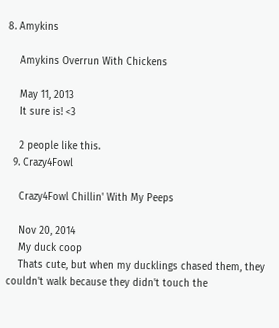8. Amykins

    Amykins Overrun With Chickens

    May 11, 2013
    It sure is! <3

    2 people like this.
  9. Crazy4Fowl

    Crazy4Fowl Chillin' With My Peeps

    Nov 20, 2014
    My duck coop
    Thats cute, but when my ducklings chased them, they couldn't walk because they didn't touch the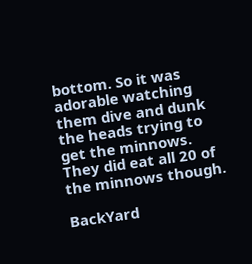bottom. So it was adorable watching them dive and dunk the heads trying to get the minnows. They did eat all 20 of the minnows though.

BackYard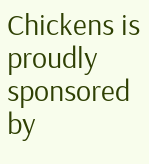Chickens is proudly sponsored by